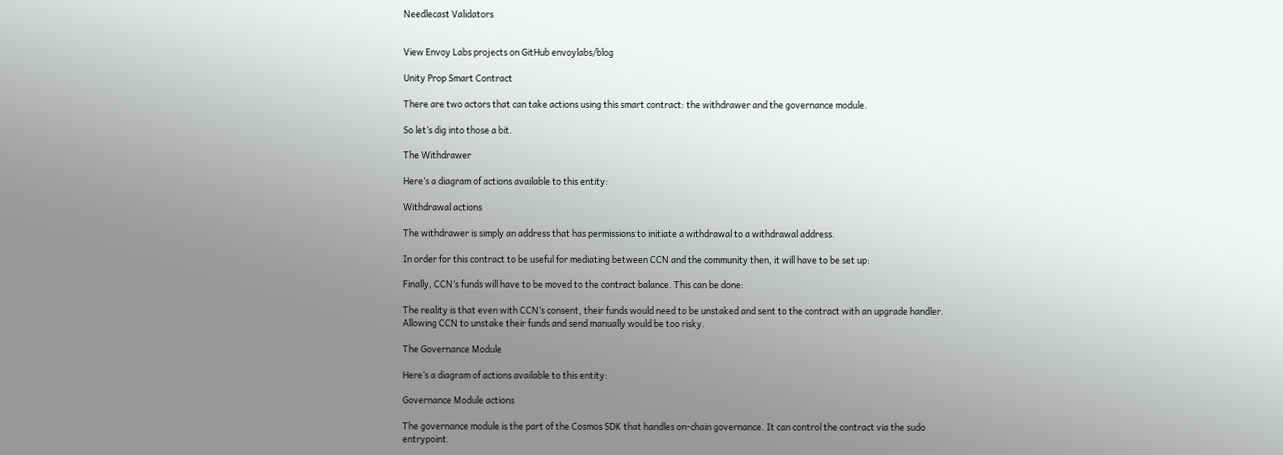Needlecast Validators


View Envoy Labs projects on GitHub envoylabs/blog

Unity Prop Smart Contract

There are two actors that can take actions using this smart contract: the withdrawer and the governance module.

So let’s dig into those a bit.

The Withdrawer

Here’s a diagram of actions available to this entity:

Withdrawal actions

The withdrawer is simply an address that has permissions to initiate a withdrawal to a withdrawal address.

In order for this contract to be useful for mediating between CCN and the community then, it will have to be set up:

Finally, CCN’s funds will have to be moved to the contract balance. This can be done:

The reality is that even with CCN’s consent, their funds would need to be unstaked and sent to the contract with an upgrade handler. Allowing CCN to unstake their funds and send manually would be too risky.

The Governance Module

Here’s a diagram of actions available to this entity:

Governance Module actions

The governance module is the part of the Cosmos SDK that handles on-chain governance. It can control the contract via the sudo entrypoint.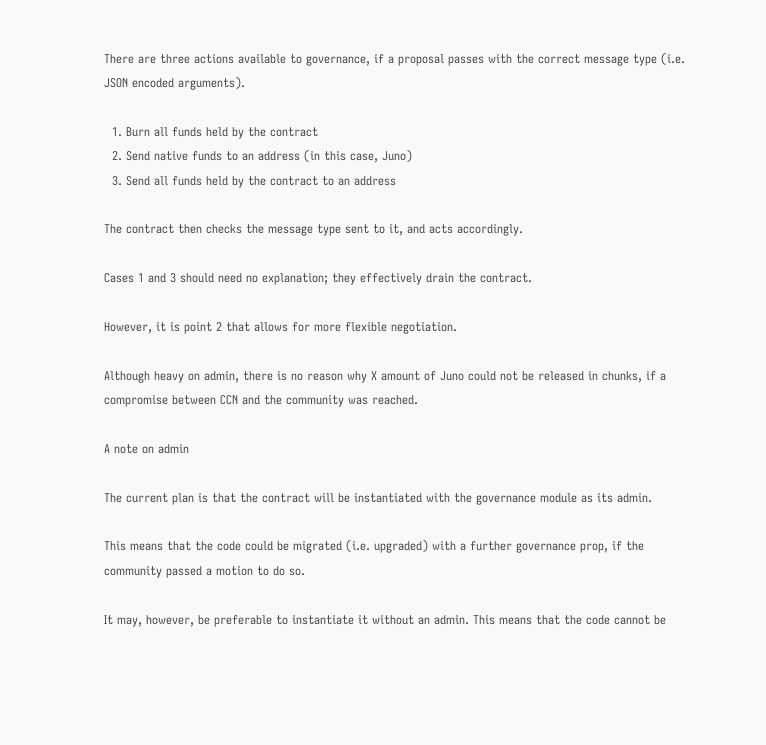There are three actions available to governance, if a proposal passes with the correct message type (i.e. JSON encoded arguments).

  1. Burn all funds held by the contract
  2. Send native funds to an address (in this case, Juno)
  3. Send all funds held by the contract to an address

The contract then checks the message type sent to it, and acts accordingly.

Cases 1 and 3 should need no explanation; they effectively drain the contract.

However, it is point 2 that allows for more flexible negotiation.

Although heavy on admin, there is no reason why X amount of Juno could not be released in chunks, if a compromise between CCN and the community was reached.

A note on admin

The current plan is that the contract will be instantiated with the governance module as its admin.

This means that the code could be migrated (i.e. upgraded) with a further governance prop, if the community passed a motion to do so.

It may, however, be preferable to instantiate it without an admin. This means that the code cannot be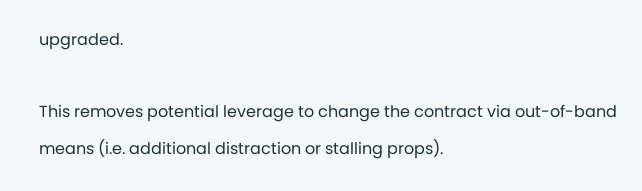upgraded.

This removes potential leverage to change the contract via out-of-band means (i.e. additional distraction or stalling props).